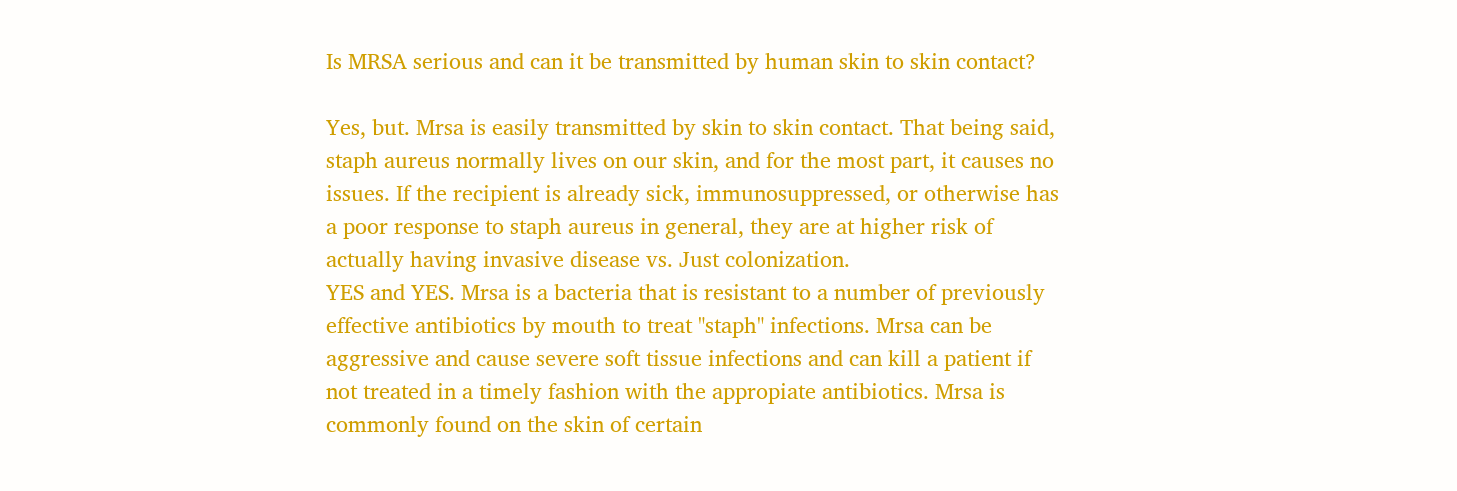Is MRSA serious and can it be transmitted by human skin to skin contact?

Yes, but. Mrsa is easily transmitted by skin to skin contact. That being said, staph aureus normally lives on our skin, and for the most part, it causes no issues. If the recipient is already sick, immunosuppressed, or otherwise has a poor response to staph aureus in general, they are at higher risk of actually having invasive disease vs. Just colonization.
YES and YES. Mrsa is a bacteria that is resistant to a number of previously effective antibiotics by mouth to treat "staph" infections. Mrsa can be aggressive and cause severe soft tissue infections and can kill a patient if not treated in a timely fashion with the appropiate antibiotics. Mrsa is commonly found on the skin of certain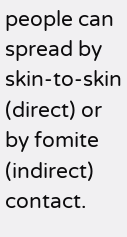people can spread by skin-to-skin (direct) or by fomite (indirect) contact.